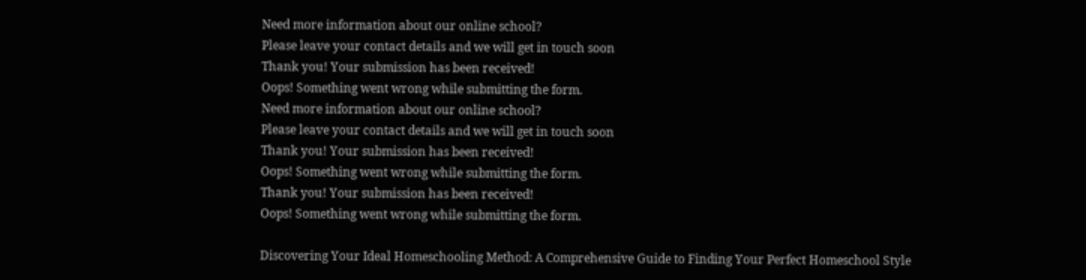Need more information about our online school?
Please leave your contact details and we will get in touch soon
Thank you! Your submission has been received!
Oops! Something went wrong while submitting the form.
Need more information about our online school?
Please leave your contact details and we will get in touch soon
Thank you! Your submission has been received!
Oops! Something went wrong while submitting the form.
Thank you! Your submission has been received!
Oops! Something went wrong while submitting the form.

Discovering Your Ideal Homeschooling Method: A Comprehensive Guide to Finding Your Perfect Homeschool Style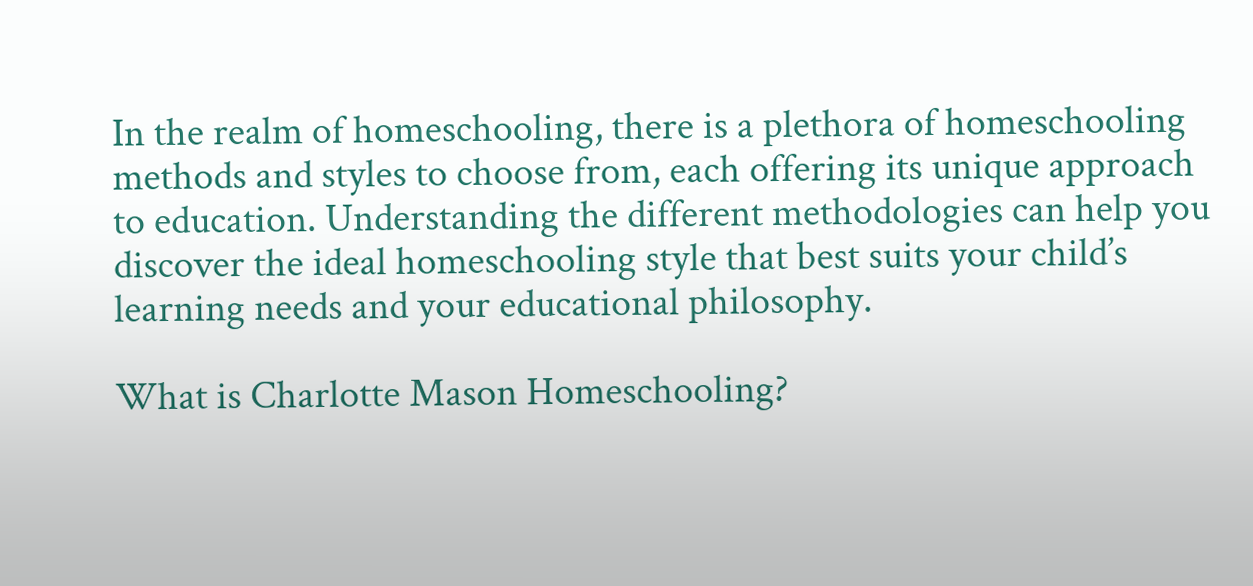In the realm of homeschooling, there is a plethora of homeschooling methods and styles to choose from, each offering its unique approach to education. Understanding the different methodologies can help you discover the ideal homeschooling style that best suits your child’s learning needs and your educational philosophy.

What is Charlotte Mason Homeschooling?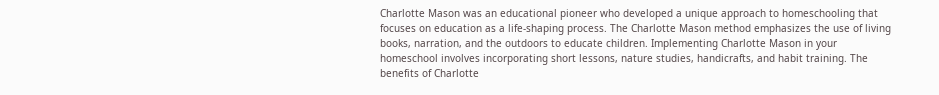Charlotte Mason was an educational pioneer who developed a unique approach to homeschooling that focuses on education as a life-shaping process. The Charlotte Mason method emphasizes the use of living books, narration, and the outdoors to educate children. Implementing Charlotte Mason in your homeschool involves incorporating short lessons, nature studies, handicrafts, and habit training. The benefits of Charlotte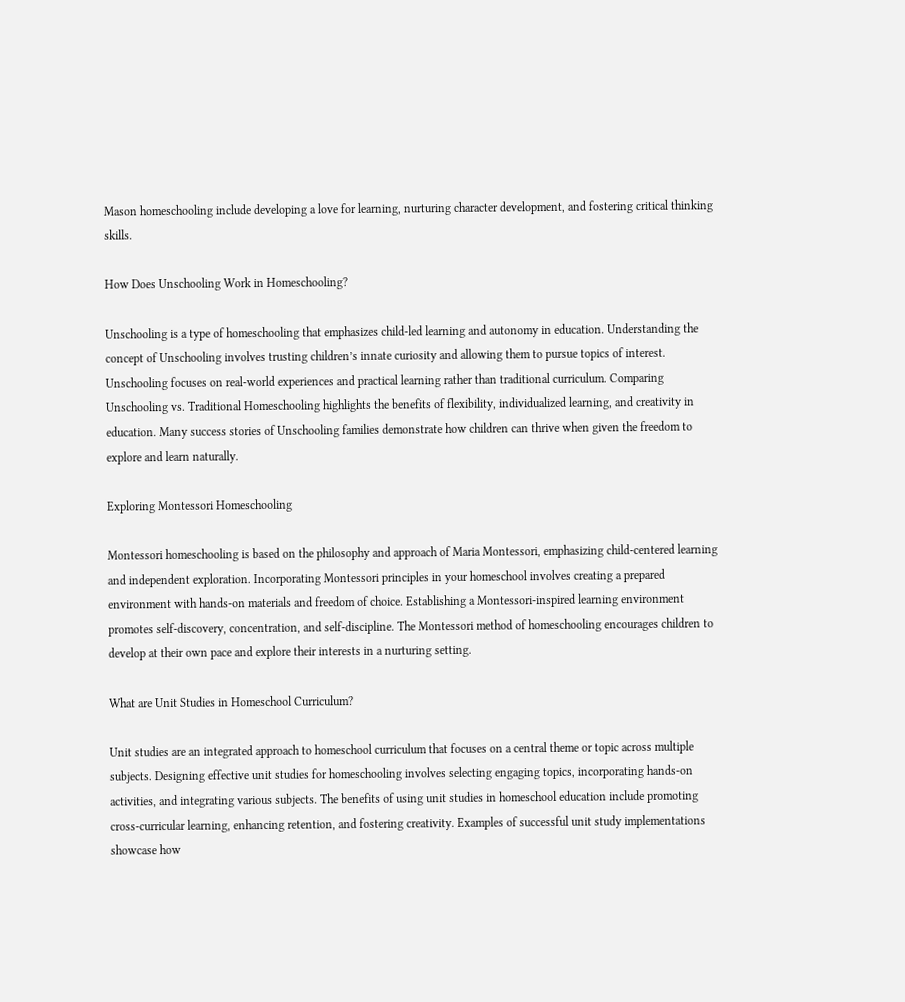Mason homeschooling include developing a love for learning, nurturing character development, and fostering critical thinking skills.

How Does Unschooling Work in Homeschooling?

Unschooling is a type of homeschooling that emphasizes child-led learning and autonomy in education. Understanding the concept of Unschooling involves trusting children’s innate curiosity and allowing them to pursue topics of interest. Unschooling focuses on real-world experiences and practical learning rather than traditional curriculum. Comparing Unschooling vs. Traditional Homeschooling highlights the benefits of flexibility, individualized learning, and creativity in education. Many success stories of Unschooling families demonstrate how children can thrive when given the freedom to explore and learn naturally.

Exploring Montessori Homeschooling

Montessori homeschooling is based on the philosophy and approach of Maria Montessori, emphasizing child-centered learning and independent exploration. Incorporating Montessori principles in your homeschool involves creating a prepared environment with hands-on materials and freedom of choice. Establishing a Montessori-inspired learning environment promotes self-discovery, concentration, and self-discipline. The Montessori method of homeschooling encourages children to develop at their own pace and explore their interests in a nurturing setting.

What are Unit Studies in Homeschool Curriculum?

Unit studies are an integrated approach to homeschool curriculum that focuses on a central theme or topic across multiple subjects. Designing effective unit studies for homeschooling involves selecting engaging topics, incorporating hands-on activities, and integrating various subjects. The benefits of using unit studies in homeschool education include promoting cross-curricular learning, enhancing retention, and fostering creativity. Examples of successful unit study implementations showcase how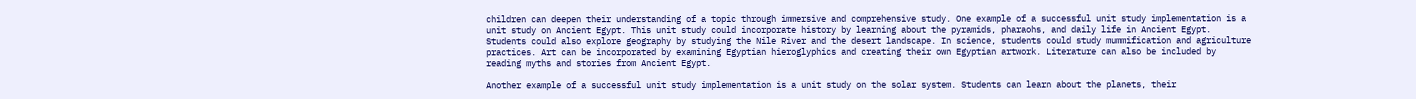children can deepen their understanding of a topic through immersive and comprehensive study. One example of a successful unit study implementation is a unit study on Ancient Egypt. This unit study could incorporate history by learning about the pyramids, pharaohs, and daily life in Ancient Egypt. Students could also explore geography by studying the Nile River and the desert landscape. In science, students could study mummification and agriculture practices. Art can be incorporated by examining Egyptian hieroglyphics and creating their own Egyptian artwork. Literature can also be included by reading myths and stories from Ancient Egypt.

Another example of a successful unit study implementation is a unit study on the solar system. Students can learn about the planets, their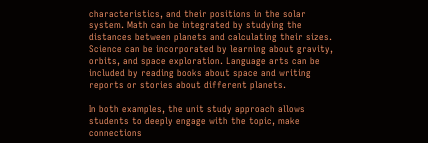characteristics, and their positions in the solar system. Math can be integrated by studying the distances between planets and calculating their sizes. Science can be incorporated by learning about gravity, orbits, and space exploration. Language arts can be included by reading books about space and writing reports or stories about different planets.

In both examples, the unit study approach allows students to deeply engage with the topic, make connections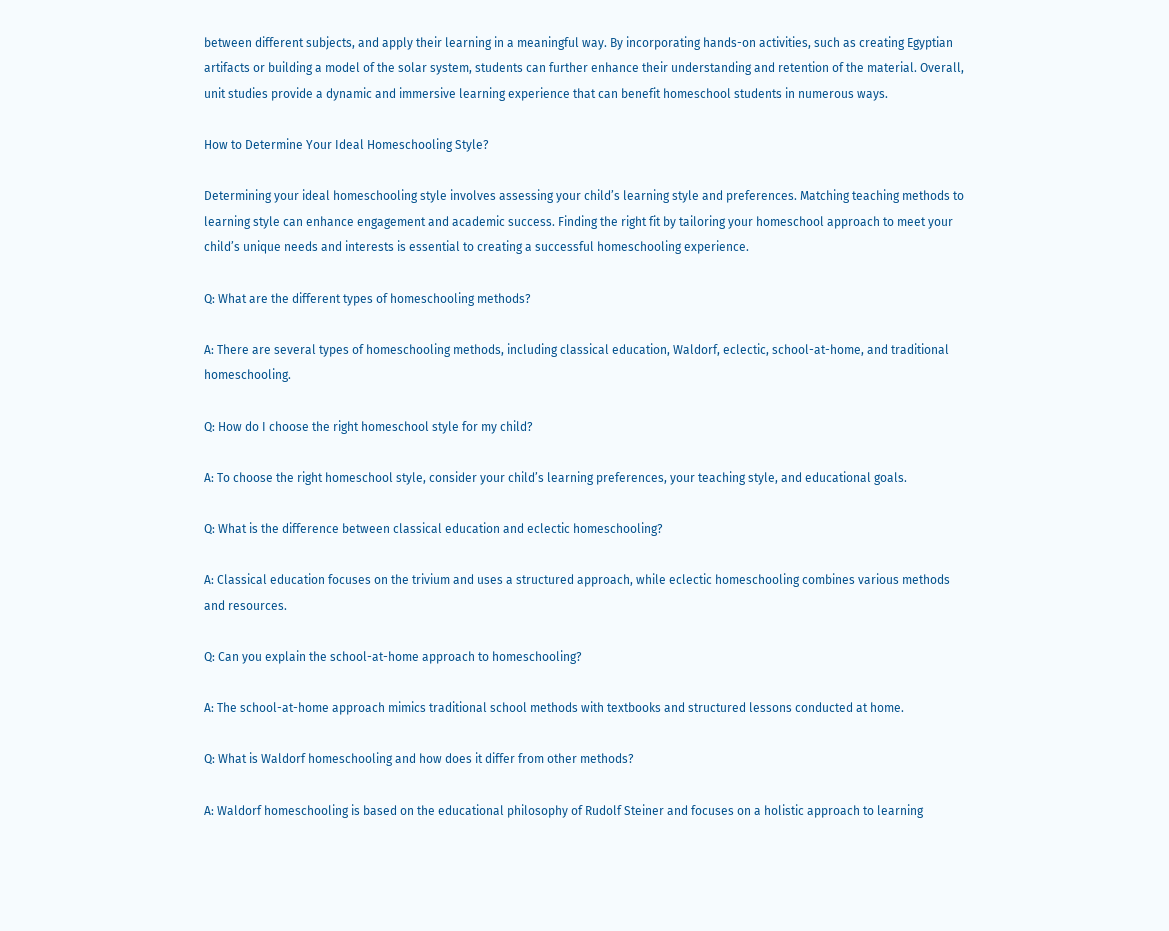between different subjects, and apply their learning in a meaningful way. By incorporating hands-on activities, such as creating Egyptian artifacts or building a model of the solar system, students can further enhance their understanding and retention of the material. Overall, unit studies provide a dynamic and immersive learning experience that can benefit homeschool students in numerous ways.

How to Determine Your Ideal Homeschooling Style?

Determining your ideal homeschooling style involves assessing your child’s learning style and preferences. Matching teaching methods to learning style can enhance engagement and academic success. Finding the right fit by tailoring your homeschool approach to meet your child’s unique needs and interests is essential to creating a successful homeschooling experience.

Q: What are the different types of homeschooling methods?

A: There are several types of homeschooling methods, including classical education, Waldorf, eclectic, school-at-home, and traditional homeschooling.

Q: How do I choose the right homeschool style for my child?

A: To choose the right homeschool style, consider your child’s learning preferences, your teaching style, and educational goals.

Q: What is the difference between classical education and eclectic homeschooling?

A: Classical education focuses on the trivium and uses a structured approach, while eclectic homeschooling combines various methods and resources.

Q: Can you explain the school-at-home approach to homeschooling?

A: The school-at-home approach mimics traditional school methods with textbooks and structured lessons conducted at home.

Q: What is Waldorf homeschooling and how does it differ from other methods?

A: Waldorf homeschooling is based on the educational philosophy of Rudolf Steiner and focuses on a holistic approach to learning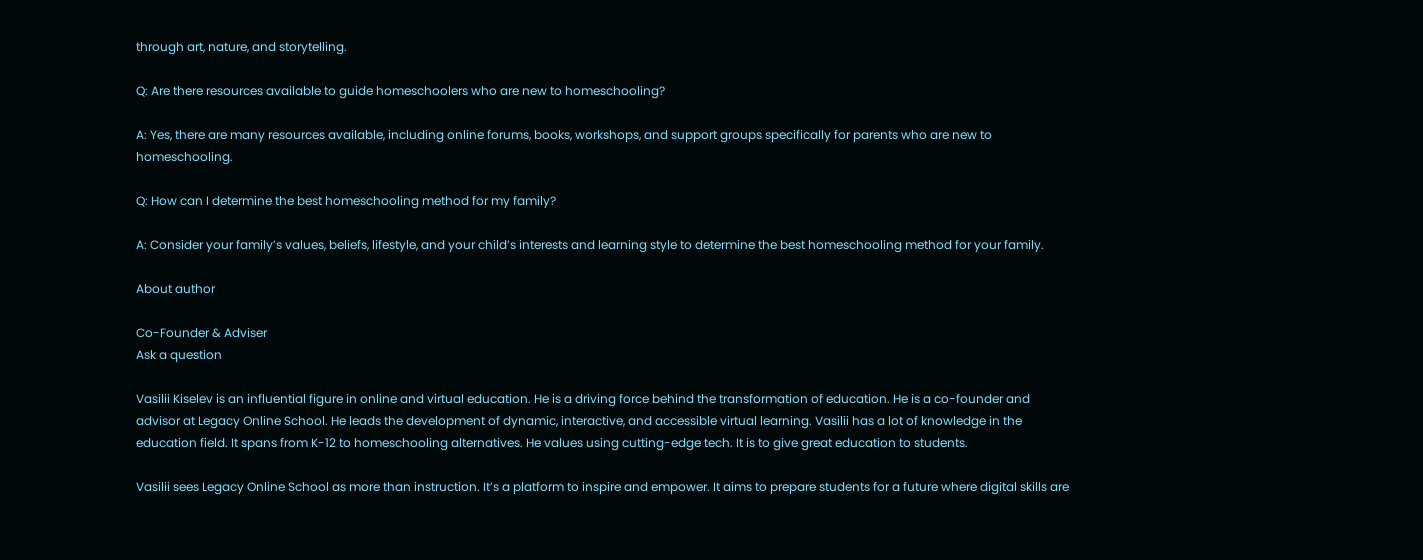through art, nature, and storytelling.

Q: Are there resources available to guide homeschoolers who are new to homeschooling?

A: Yes, there are many resources available, including online forums, books, workshops, and support groups specifically for parents who are new to homeschooling.

Q: How can I determine the best homeschooling method for my family?

A: Consider your family’s values, beliefs, lifestyle, and your child’s interests and learning style to determine the best homeschooling method for your family.

About author

Co-Founder & Adviser
Ask a question

Vasilii Kiselev is an influential figure in online and virtual education. He is a driving force behind the transformation of education. He is a co-founder and advisor at Legacy Online School. He leads the development of dynamic, interactive, and accessible virtual learning. Vasilii has a lot of knowledge in the education field. It spans from K-12 to homeschooling alternatives. He values using cutting-edge tech. It is to give great education to students.

Vasilii sees Legacy Online School as more than instruction. It’s a platform to inspire and empower. It aims to prepare students for a future where digital skills are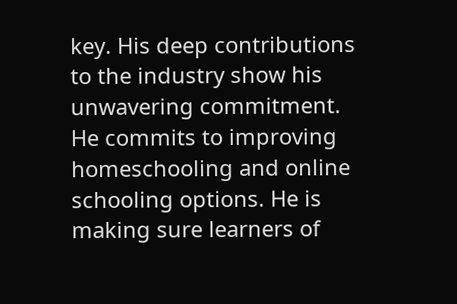key. His deep contributions to the industry show his unwavering commitment. He commits to improving homeschooling and online schooling options. He is making sure learners of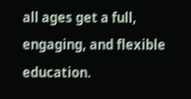all ages get a full, engaging, and flexible education.